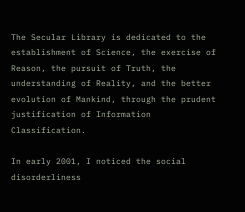The Secular Library is dedicated to the establishment of Science, the exercise of Reason, the pursuit of Truth, the understanding of Reality, and the better evolution of Mankind, through the prudent justification of Information Classification.

In early 2001, I noticed the social disorderliness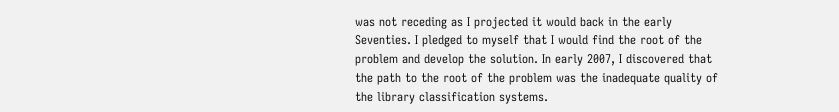was not receding as I projected it would back in the early Seventies. I pledged to myself that I would find the root of the problem and develop the solution. In early 2007, I discovered that the path to the root of the problem was the inadequate quality of the library classification systems.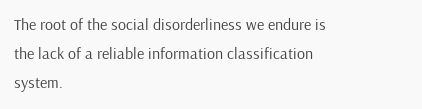The root of the social disorderliness we endure is the lack of a reliable information classification system.